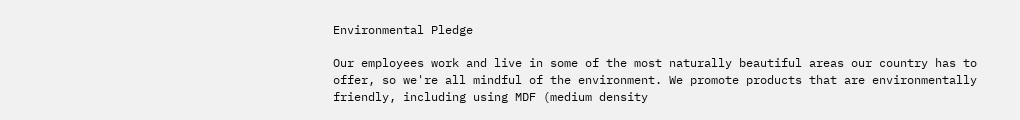Environmental Pledge

Our employees work and live in some of the most naturally beautiful areas our country has to offer, so we're all mindful of the environment. We promote products that are environmentally friendly, including using MDF (medium density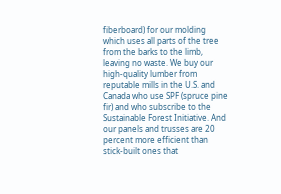fiberboard) for our molding which uses all parts of the tree from the barks to the limb, leaving no waste. We buy our high-quality lumber from reputable mills in the U.S. and Canada who use SPF (spruce pine fir) and who subscribe to the Sustainable Forest Initiative. And our panels and trusses are 20 percent more efficient than stick-built ones that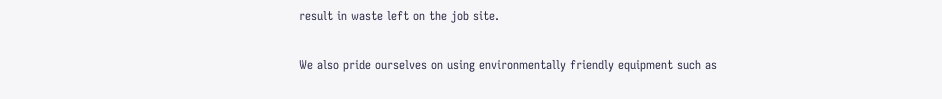result in waste left on the job site.

We also pride ourselves on using environmentally friendly equipment such as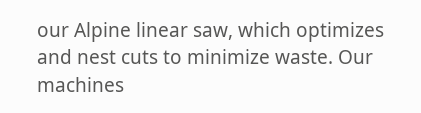our Alpine linear saw, which optimizes and nest cuts to minimize waste. Our machines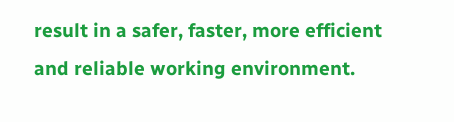result in a safer, faster, more efficient and reliable working environment.